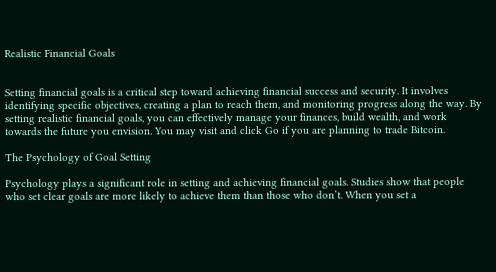Realistic Financial Goals


Setting financial goals is a critical step toward achieving financial success and security. It involves identifying specific objectives, creating a plan to reach them, and monitoring progress along the way. By setting realistic financial goals, you can effectively manage your finances, build wealth, and work towards the future you envision. You may visit and click Go if you are planning to trade Bitcoin.

The Psychology of Goal Setting

Psychology plays a significant role in setting and achieving financial goals. Studies show that people who set clear goals are more likely to achieve them than those who don’t. When you set a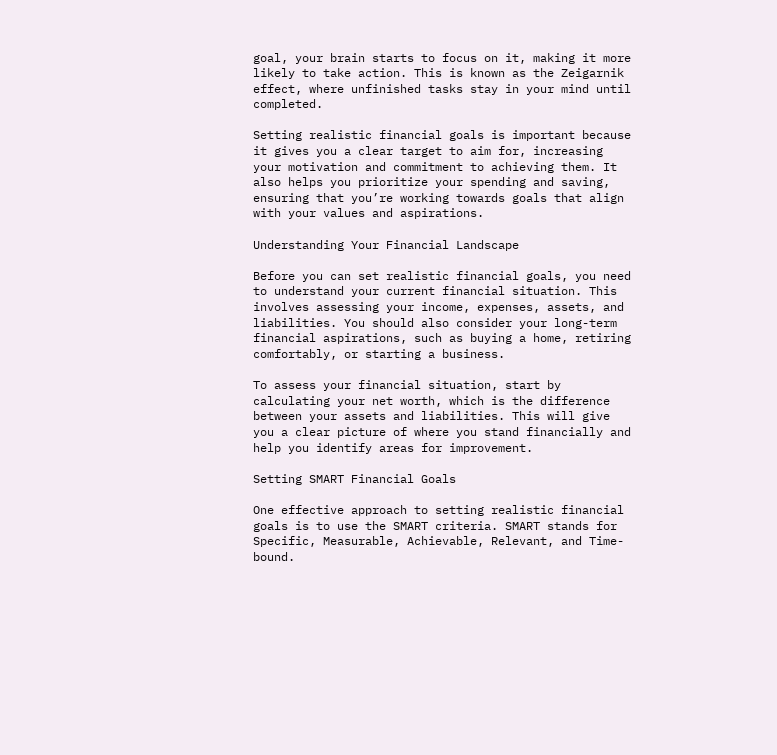goal, your brain starts to focus on it, making it more likely to take action. This is known as the Zeigarnik effect, where unfinished tasks stay in your mind until completed.

Setting realistic financial goals is important because it gives you a clear target to aim for, increasing your motivation and commitment to achieving them. It also helps you prioritize your spending and saving, ensuring that you’re working towards goals that align with your values and aspirations.

Understanding Your Financial Landscape

Before you can set realistic financial goals, you need to understand your current financial situation. This involves assessing your income, expenses, assets, and liabilities. You should also consider your long-term financial aspirations, such as buying a home, retiring comfortably, or starting a business.

To assess your financial situation, start by calculating your net worth, which is the difference between your assets and liabilities. This will give you a clear picture of where you stand financially and help you identify areas for improvement.

Setting SMART Financial Goals

One effective approach to setting realistic financial goals is to use the SMART criteria. SMART stands for Specific, Measurable, Achievable, Relevant, and Time-bound.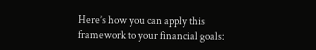Here’s how you can apply this framework to your financial goals: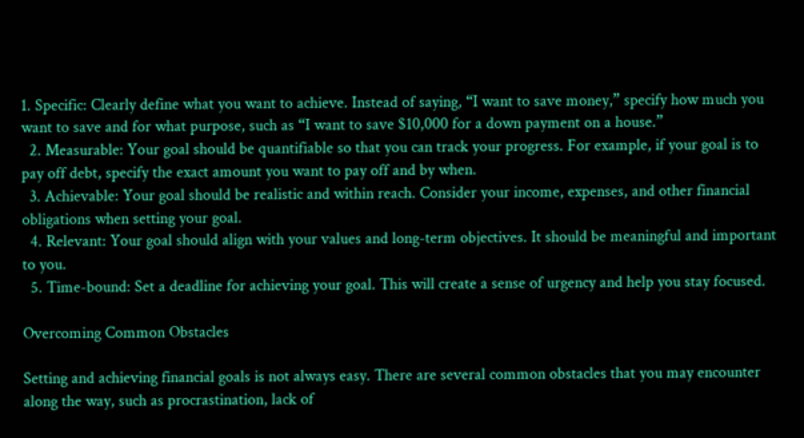1. Specific: Clearly define what you want to achieve. Instead of saying, “I want to save money,” specify how much you want to save and for what purpose, such as “I want to save $10,000 for a down payment on a house.”
  2. Measurable: Your goal should be quantifiable so that you can track your progress. For example, if your goal is to pay off debt, specify the exact amount you want to pay off and by when.
  3. Achievable: Your goal should be realistic and within reach. Consider your income, expenses, and other financial obligations when setting your goal.
  4. Relevant: Your goal should align with your values and long-term objectives. It should be meaningful and important to you.
  5. Time-bound: Set a deadline for achieving your goal. This will create a sense of urgency and help you stay focused.

Overcoming Common Obstacles

Setting and achieving financial goals is not always easy. There are several common obstacles that you may encounter along the way, such as procrastination, lack of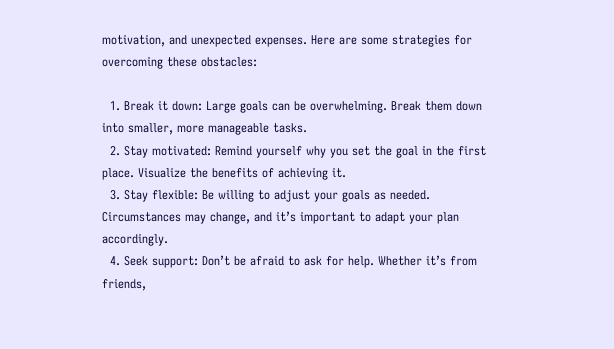motivation, and unexpected expenses. Here are some strategies for overcoming these obstacles:

  1. Break it down: Large goals can be overwhelming. Break them down into smaller, more manageable tasks.
  2. Stay motivated: Remind yourself why you set the goal in the first place. Visualize the benefits of achieving it.
  3. Stay flexible: Be willing to adjust your goals as needed. Circumstances may change, and it’s important to adapt your plan accordingly.
  4. Seek support: Don’t be afraid to ask for help. Whether it’s from friends,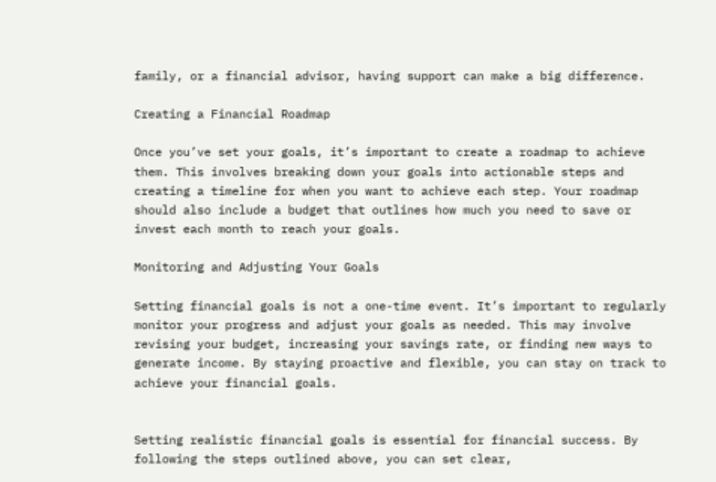family, or a financial advisor, having support can make a big difference.

Creating a Financial Roadmap

Once you’ve set your goals, it’s important to create a roadmap to achieve them. This involves breaking down your goals into actionable steps and creating a timeline for when you want to achieve each step. Your roadmap should also include a budget that outlines how much you need to save or invest each month to reach your goals.

Monitoring and Adjusting Your Goals

Setting financial goals is not a one-time event. It’s important to regularly monitor your progress and adjust your goals as needed. This may involve revising your budget, increasing your savings rate, or finding new ways to generate income. By staying proactive and flexible, you can stay on track to achieve your financial goals.


Setting realistic financial goals is essential for financial success. By following the steps outlined above, you can set clear,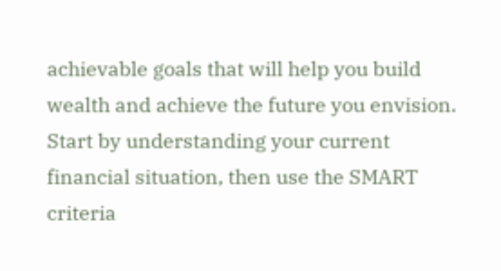achievable goals that will help you build wealth and achieve the future you envision. Start by understanding your current financial situation, then use the SMART criteria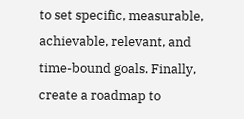to set specific, measurable, achievable, relevant, and time-bound goals. Finally, create a roadmap to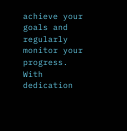achieve your goals and regularly monitor your progress. With dedication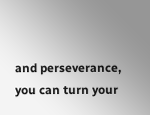and perseverance, you can turn your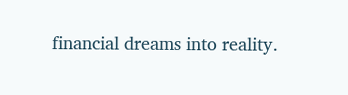financial dreams into reality.